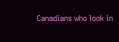Canadians who look in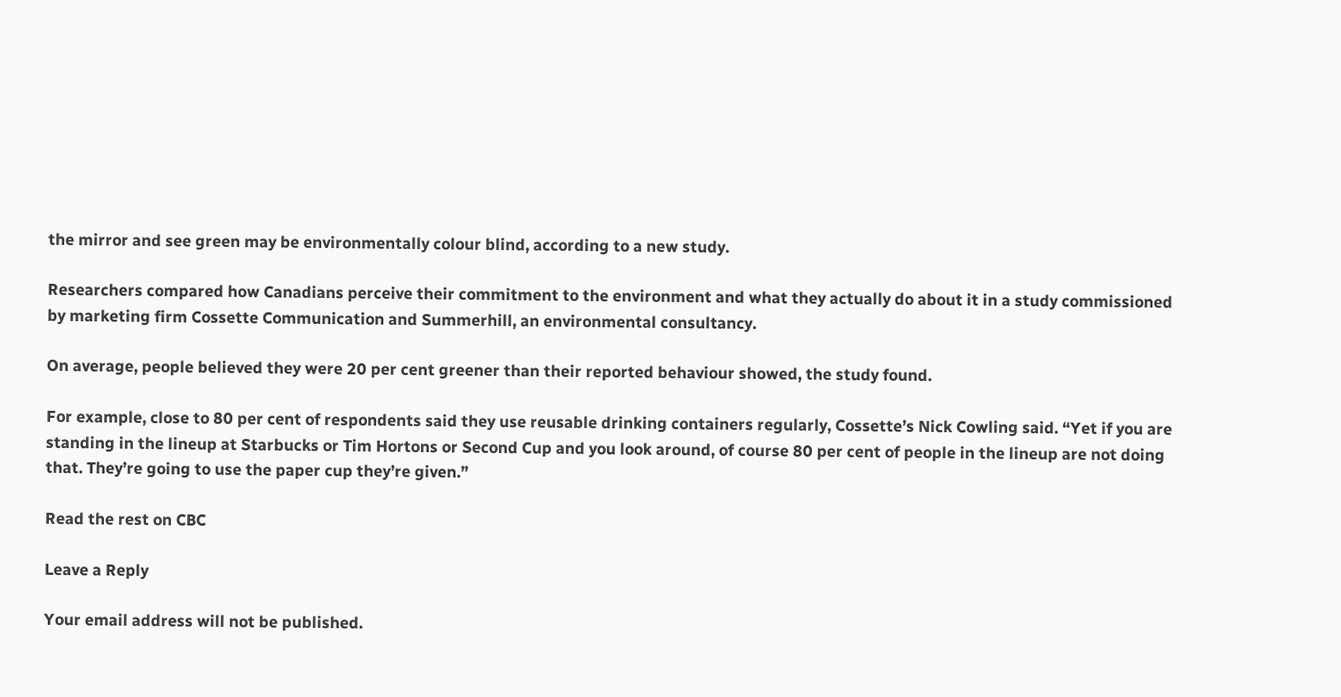the mirror and see green may be environmentally colour blind, according to a new study.

Researchers compared how Canadians perceive their commitment to the environment and what they actually do about it in a study commissioned by marketing firm Cossette Communication and Summerhill, an environmental consultancy.

On average, people believed they were 20 per cent greener than their reported behaviour showed, the study found.

For example, close to 80 per cent of respondents said they use reusable drinking containers regularly, Cossette’s Nick Cowling said. “Yet if you are standing in the lineup at Starbucks or Tim Hortons or Second Cup and you look around, of course 80 per cent of people in the lineup are not doing that. They’re going to use the paper cup they’re given.”

Read the rest on CBC

Leave a Reply

Your email address will not be published.